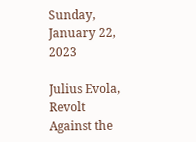Sunday, January 22, 2023

Julius Evola, Revolt Against the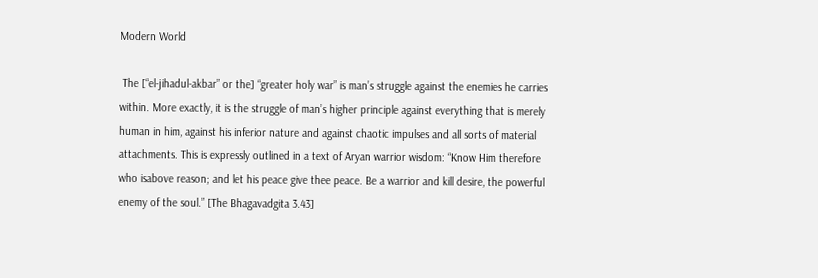Modern World

 The [“el-jihadul-akbar” or the] “greater holy war” is man’s struggle against the enemies he carries within. More exactly, it is the struggle of man’s higher principle against everything that is merely human in him, against his inferior nature and against chaotic impulses and all sorts of material attachments. This is expressly outlined in a text of Aryan warrior wisdom: “Know Him therefore who isabove reason; and let his peace give thee peace. Be a warrior and kill desire, the powerful enemy of the soul.” [The Bhagavadgita 3.43]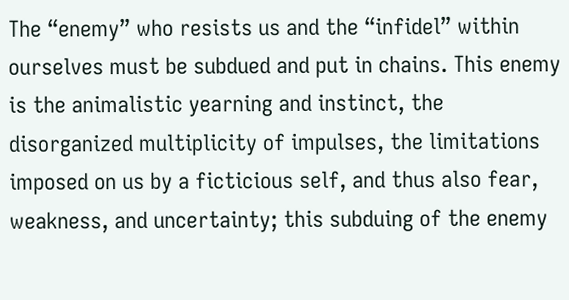The “enemy” who resists us and the “infidel” within ourselves must be subdued and put in chains. This enemy is the animalistic yearning and instinct, the disorganized multiplicity of impulses, the limitations imposed on us by a ficticious self, and thus also fear, weakness, and uncertainty; this subduing of the enemy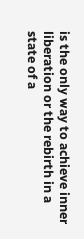is the only way to achieve inner liberation or the rebirth in a state of a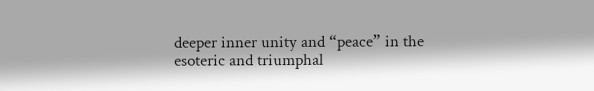deeper inner unity and “peace” in the esoteric and triumphal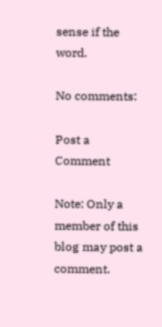sense if the word.

No comments:

Post a Comment

Note: Only a member of this blog may post a comment.